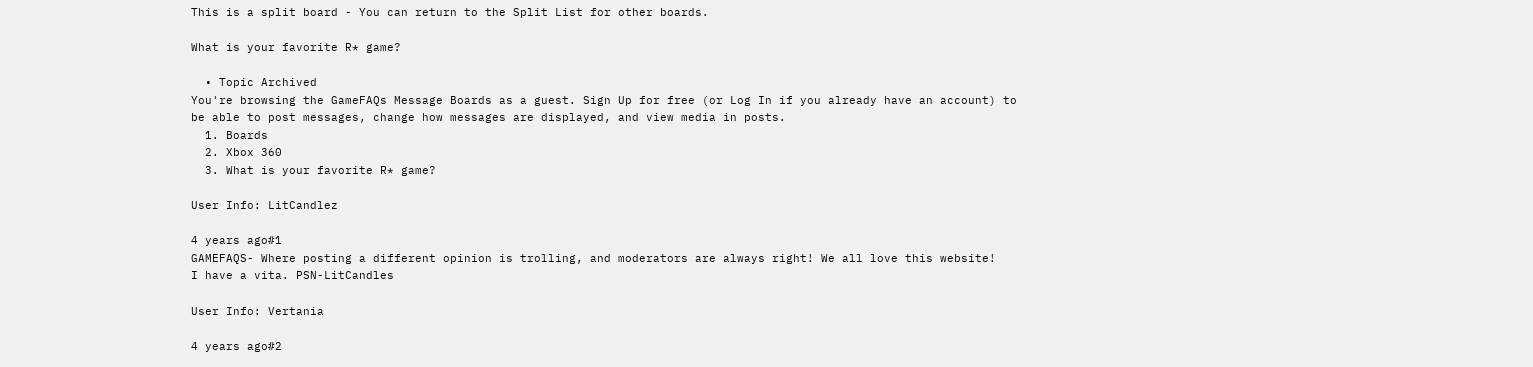This is a split board - You can return to the Split List for other boards.

What is your favorite R* game?

  • Topic Archived
You're browsing the GameFAQs Message Boards as a guest. Sign Up for free (or Log In if you already have an account) to be able to post messages, change how messages are displayed, and view media in posts.
  1. Boards
  2. Xbox 360
  3. What is your favorite R* game?

User Info: LitCandlez

4 years ago#1
GAMEFAQS- Where posting a different opinion is trolling, and moderators are always right! We all love this website!
I have a vita. PSN-LitCandles

User Info: Vertania

4 years ago#2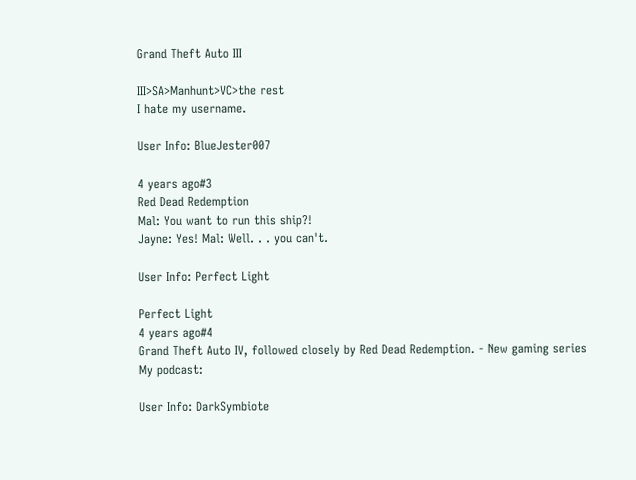Grand Theft Auto III

III>SA>Manhunt>VC>the rest
I hate my username.

User Info: BlueJester007

4 years ago#3
Red Dead Redemption
Mal: You want to run this ship?!
Jayne: Yes! Mal: Well. . . you can't.

User Info: Perfect Light

Perfect Light
4 years ago#4
Grand Theft Auto IV, followed closely by Red Dead Redemption. - New gaming series
My podcast:

User Info: DarkSymbiote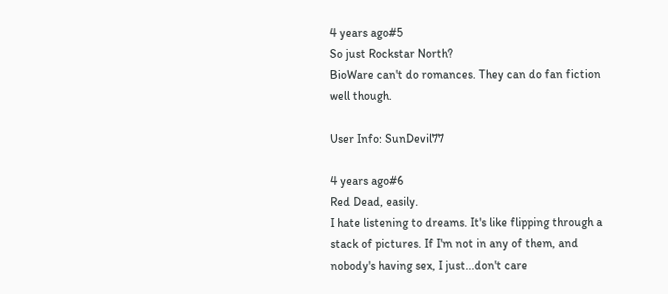4 years ago#5
So just Rockstar North?
BioWare can't do romances. They can do fan fiction well though.

User Info: SunDevil77

4 years ago#6
Red Dead, easily.
I hate listening to dreams. It's like flipping through a stack of pictures. If I'm not in any of them, and nobody's having sex, I just...don't care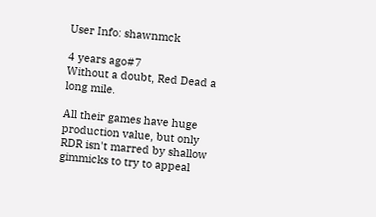User Info: shawnmck

4 years ago#7
Without a doubt, Red Dead a long mile.

All their games have huge production value, but only RDR isn't marred by shallow gimmicks to try to appeal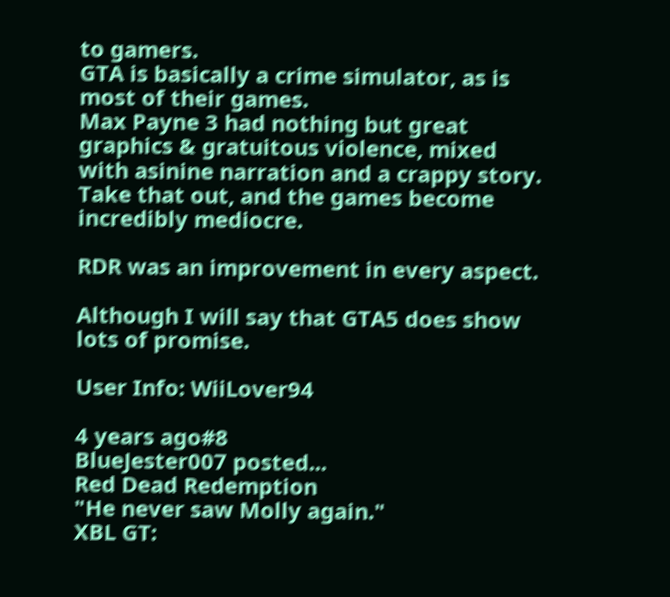to gamers.
GTA is basically a crime simulator, as is most of their games.
Max Payne 3 had nothing but great graphics & gratuitous violence, mixed with asinine narration and a crappy story.
Take that out, and the games become incredibly mediocre.

RDR was an improvement in every aspect.

Although I will say that GTA5 does show lots of promise.

User Info: WiiLover94

4 years ago#8
BlueJester007 posted...
Red Dead Redemption
"He never saw Molly again."
XBL GT: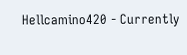Hellcamino420 - Currently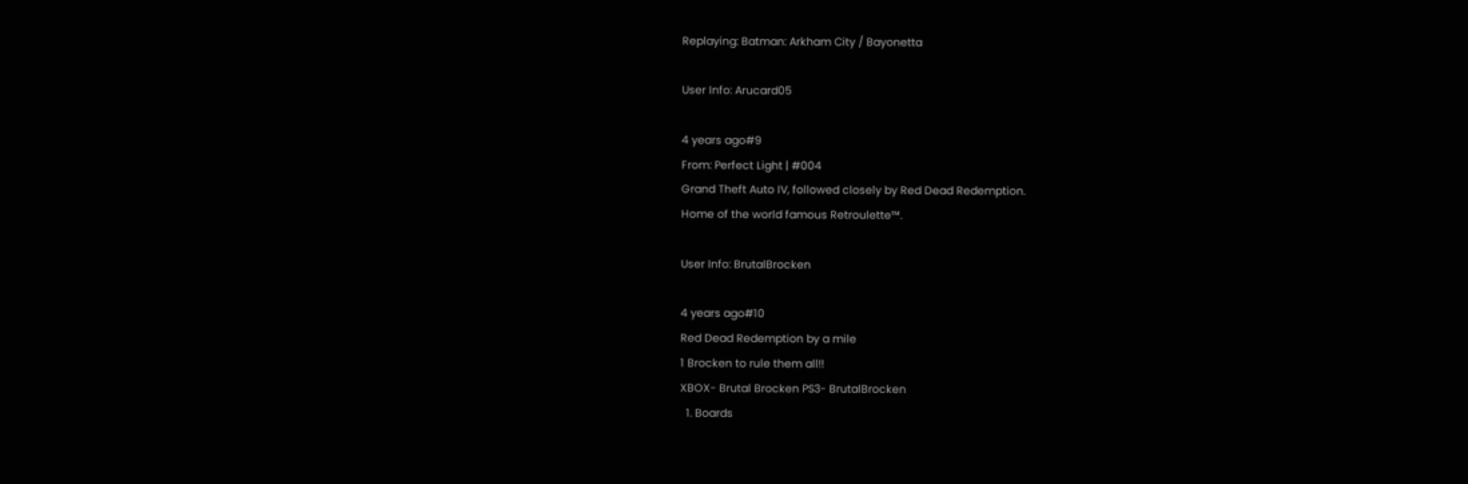Replaying: Batman: Arkham City / Bayonetta

User Info: Arucard05

4 years ago#9
From: Perfect Light | #004
Grand Theft Auto IV, followed closely by Red Dead Redemption.
Home of the world famous Retroulette™.

User Info: BrutalBrocken

4 years ago#10
Red Dead Redemption by a mile
1 Brocken to rule them all!!
XBOX- Brutal Brocken PS3- BrutalBrocken
  1. Boards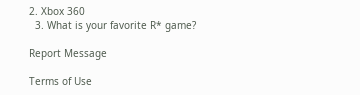2. Xbox 360
  3. What is your favorite R* game?

Report Message

Terms of Use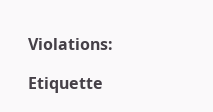Violations:

Etiquette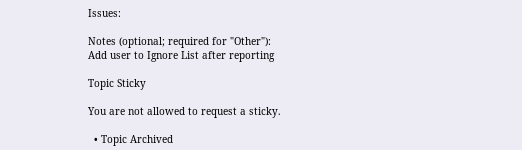Issues:

Notes (optional; required for "Other"):
Add user to Ignore List after reporting

Topic Sticky

You are not allowed to request a sticky.

  • Topic Archived